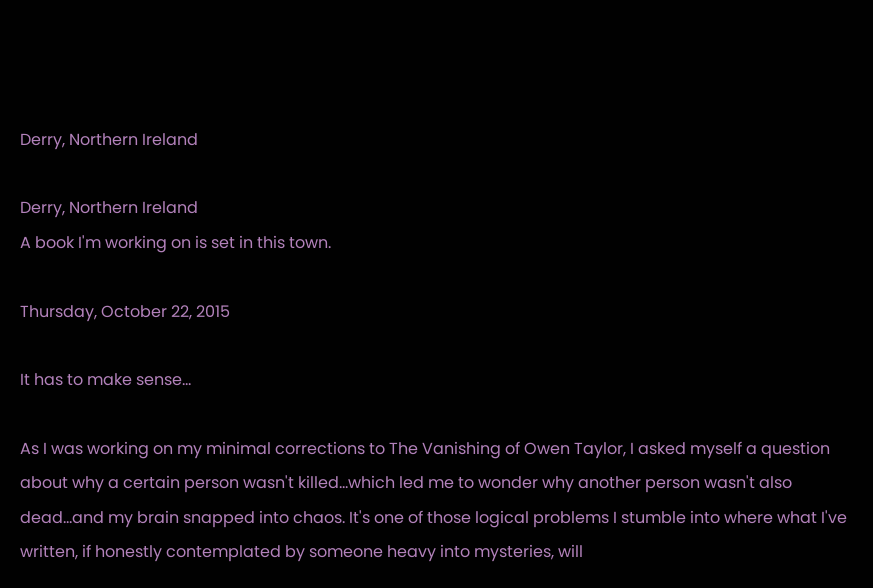Derry, Northern Ireland

Derry, Northern Ireland
A book I'm working on is set in this town.

Thursday, October 22, 2015

It has to make sense...

As I was working on my minimal corrections to The Vanishing of Owen Taylor, I asked myself a question about why a certain person wasn't killed...which led me to wonder why another person wasn't also dead...and my brain snapped into chaos. It's one of those logical problems I stumble into where what I've written, if honestly contemplated by someone heavy into mysteries, will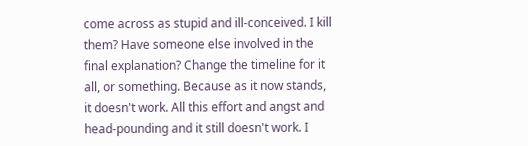come across as stupid and ill-conceived. I kill them? Have someone else involved in the final explanation? Change the timeline for it all, or something. Because as it now stands, it doesn't work. All this effort and angst and head-pounding and it still doesn't work. I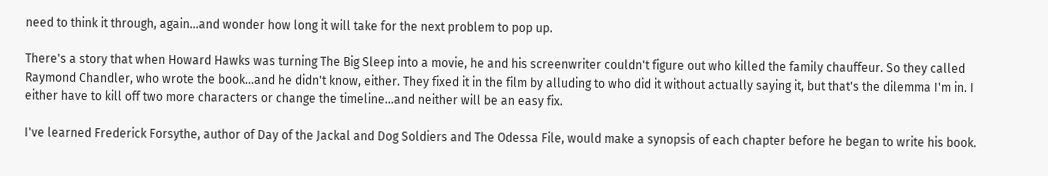need to think it through, again...and wonder how long it will take for the next problem to pop up.

There's a story that when Howard Hawks was turning The Big Sleep into a movie, he and his screenwriter couldn't figure out who killed the family chauffeur. So they called Raymond Chandler, who wrote the book...and he didn't know, either. They fixed it in the film by alluding to who did it without actually saying it, but that's the dilemma I'm in. I either have to kill off two more characters or change the timeline...and neither will be an easy fix.

I've learned Frederick Forsythe, author of Day of the Jackal and Dog Soldiers and The Odessa File, would make a synopsis of each chapter before he began to write his book.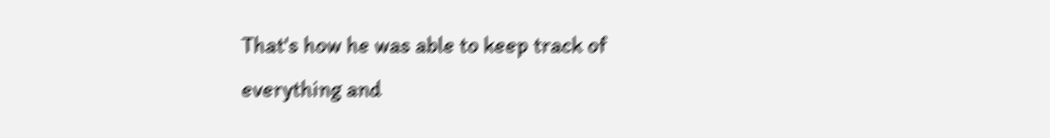That's how he was able to keep track of everything and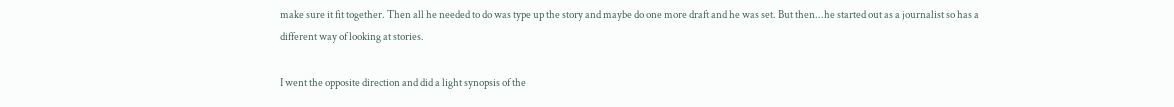make sure it fit together. Then all he needed to do was type up the story and maybe do one more draft and he was set. But then...he started out as a journalist so has a different way of looking at stories.

I went the opposite direction and did a light synopsis of the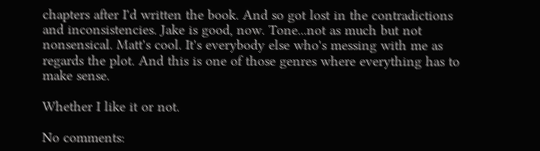chapters after I'd written the book. And so got lost in the contradictions and inconsistencies. Jake is good, now. Tone...not as much but not nonsensical. Matt's cool. It's everybody else who's messing with me as regards the plot. And this is one of those genres where everything has to make sense.

Whether I like it or not.

No comments: